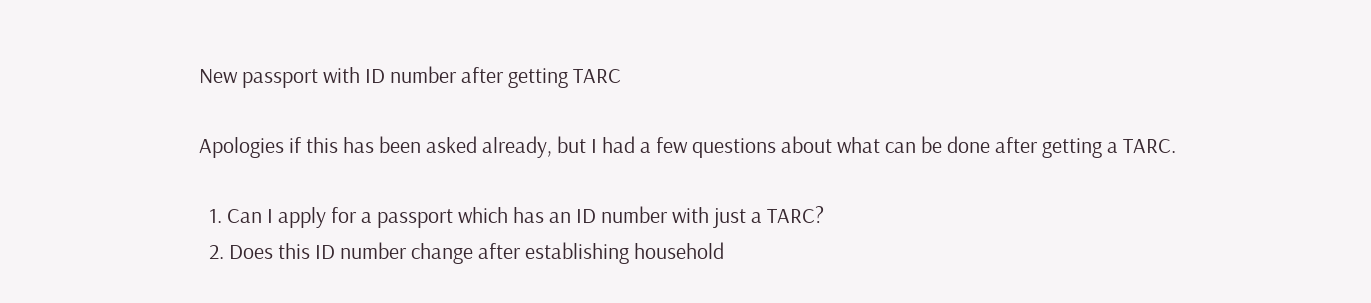New passport with ID number after getting TARC

Apologies if this has been asked already, but I had a few questions about what can be done after getting a TARC.

  1. Can I apply for a passport which has an ID number with just a TARC?
  2. Does this ID number change after establishing household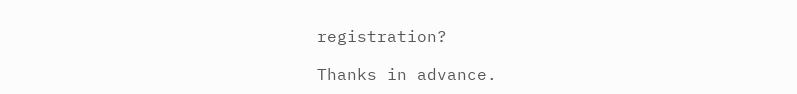registration?

Thanks in advance.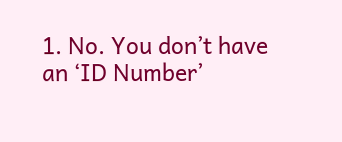1. No. You don’t have an ‘ID Number’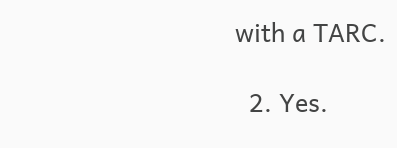with a TARC.

  2. Yes.